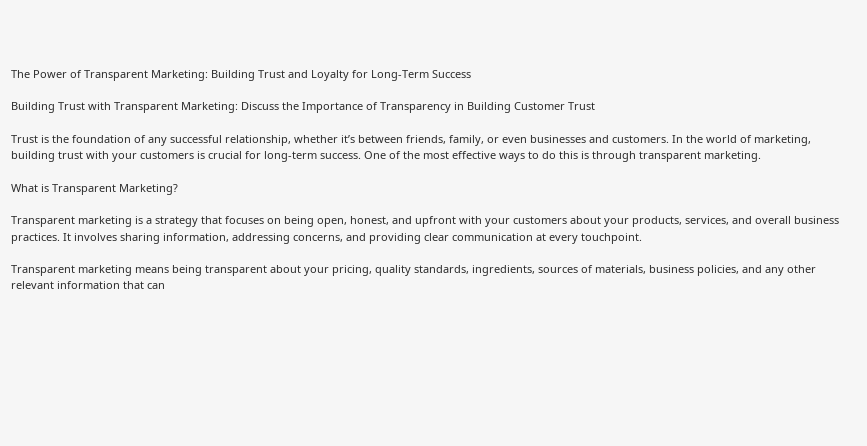The Power of Transparent Marketing: Building Trust and Loyalty for Long-Term Success

Building Trust with Transparent Marketing: Discuss the Importance of Transparency in Building Customer Trust

Trust is the foundation of any successful relationship, whether it’s between friends, family, or even businesses and customers. In the world of marketing, building trust with your customers is crucial for long-term success. One of the most effective ways to do this is through transparent marketing.

What is Transparent Marketing?

Transparent marketing is a strategy that focuses on being open, honest, and upfront with your customers about your products, services, and overall business practices. It involves sharing information, addressing concerns, and providing clear communication at every touchpoint.

Transparent marketing means being transparent about your pricing, quality standards, ingredients, sources of materials, business policies, and any other relevant information that can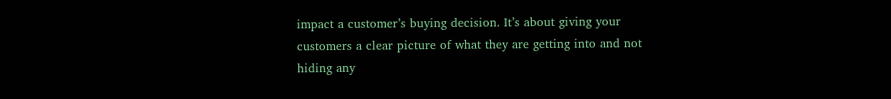impact a customer’s buying decision. It’s about giving your customers a clear picture of what they are getting into and not hiding any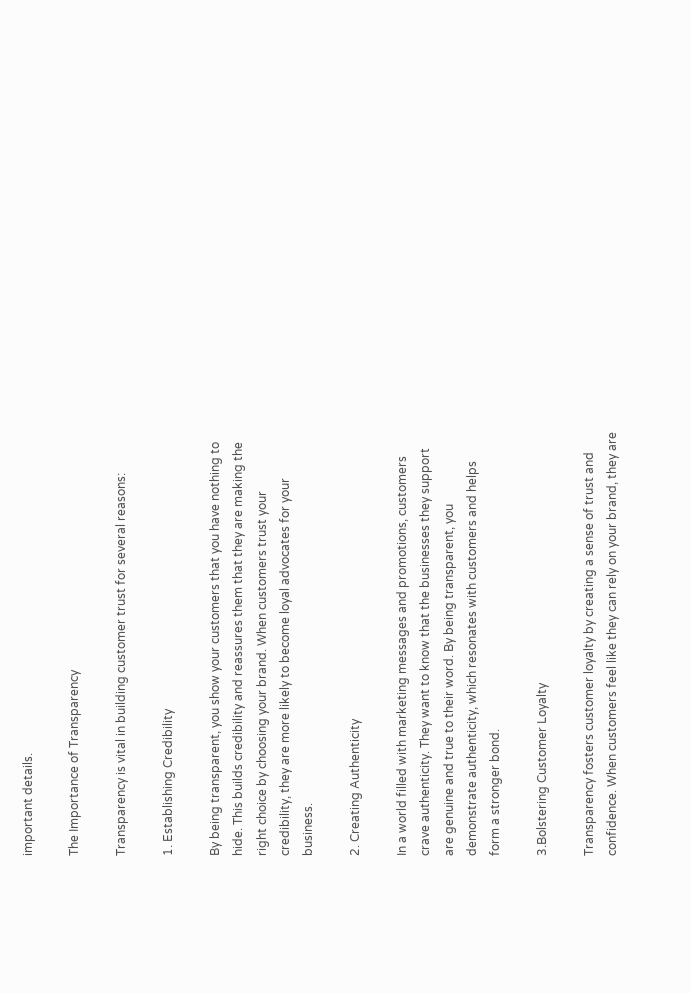important details.

The Importance of Transparency

Transparency is vital in building customer trust for several reasons:

1. Establishing Credibility

By being transparent, you show your customers that you have nothing to hide. This builds credibility and reassures them that they are making the right choice by choosing your brand. When customers trust your credibility, they are more likely to become loyal advocates for your business.

2. Creating Authenticity

In a world filled with marketing messages and promotions, customers crave authenticity. They want to know that the businesses they support are genuine and true to their word. By being transparent, you demonstrate authenticity, which resonates with customers and helps form a stronger bond.

3.Bolstering Customer Loyalty

Transparency fosters customer loyalty by creating a sense of trust and confidence. When customers feel like they can rely on your brand, they are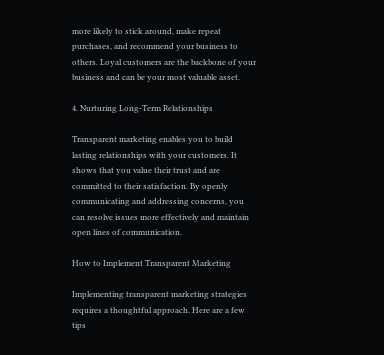more likely to stick around, make repeat purchases, and recommend your business to others. Loyal customers are the backbone of your business and can be your most valuable asset.

4. Nurturing Long-Term Relationships

Transparent marketing enables you to build lasting relationships with your customers. It shows that you value their trust and are committed to their satisfaction. By openly communicating and addressing concerns, you can resolve issues more effectively and maintain open lines of communication.

How to Implement Transparent Marketing

Implementing transparent marketing strategies requires a thoughtful approach. Here are a few tips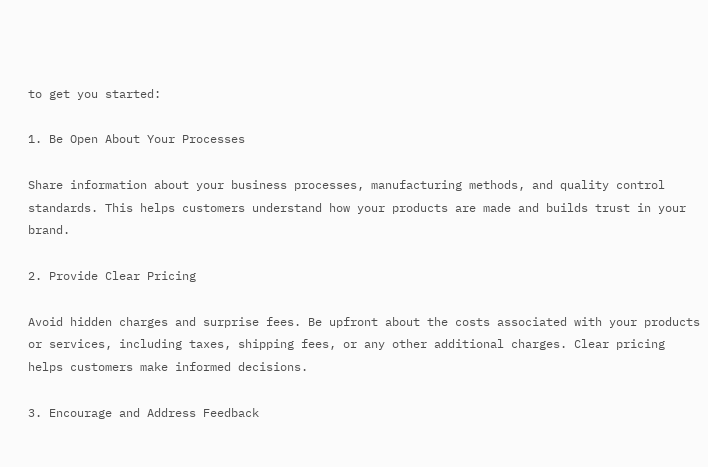to get you started:

1. Be Open About Your Processes

Share information about your business processes, manufacturing methods, and quality control standards. This helps customers understand how your products are made and builds trust in your brand.

2. Provide Clear Pricing

Avoid hidden charges and surprise fees. Be upfront about the costs associated with your products or services, including taxes, shipping fees, or any other additional charges. Clear pricing helps customers make informed decisions.

3. Encourage and Address Feedback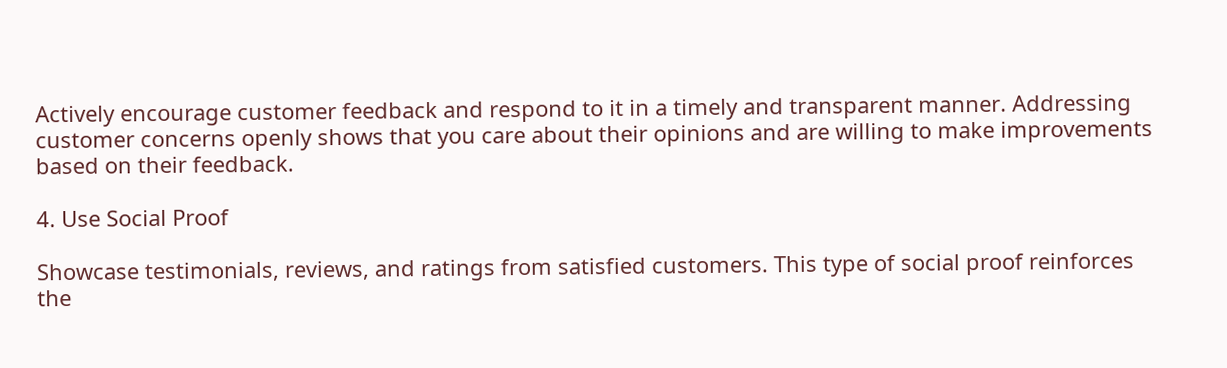Actively encourage customer feedback and respond to it in a timely and transparent manner. Addressing customer concerns openly shows that you care about their opinions and are willing to make improvements based on their feedback.

4. Use Social Proof

Showcase testimonials, reviews, and ratings from satisfied customers. This type of social proof reinforces the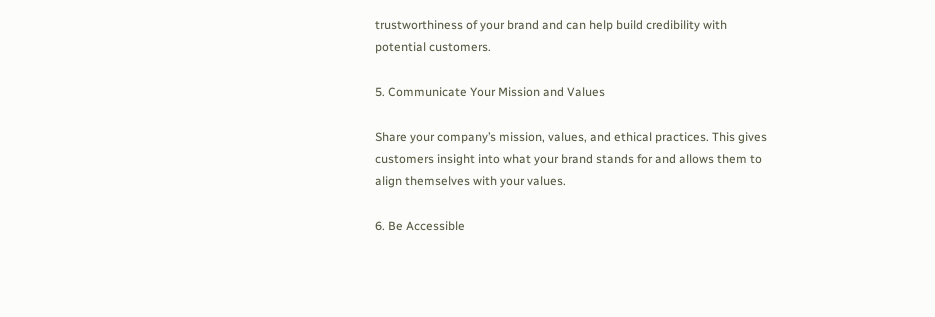trustworthiness of your brand and can help build credibility with potential customers.

5. Communicate Your Mission and Values

Share your company’s mission, values, and ethical practices. This gives customers insight into what your brand stands for and allows them to align themselves with your values.

6. Be Accessible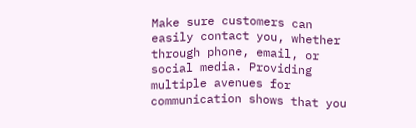Make sure customers can easily contact you, whether through phone, email, or social media. Providing multiple avenues for communication shows that you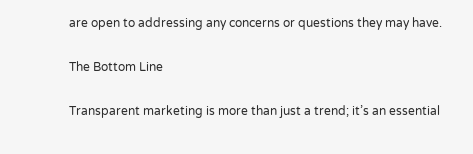are open to addressing any concerns or questions they may have.

The Bottom Line

Transparent marketing is more than just a trend; it’s an essential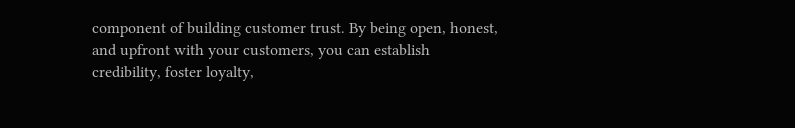component of building customer trust. By being open, honest, and upfront with your customers, you can establish credibility, foster loyalty,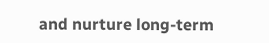and nurture long-term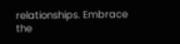relationships. Embrace the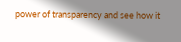power of transparency and see how it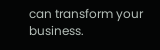can transform your business.